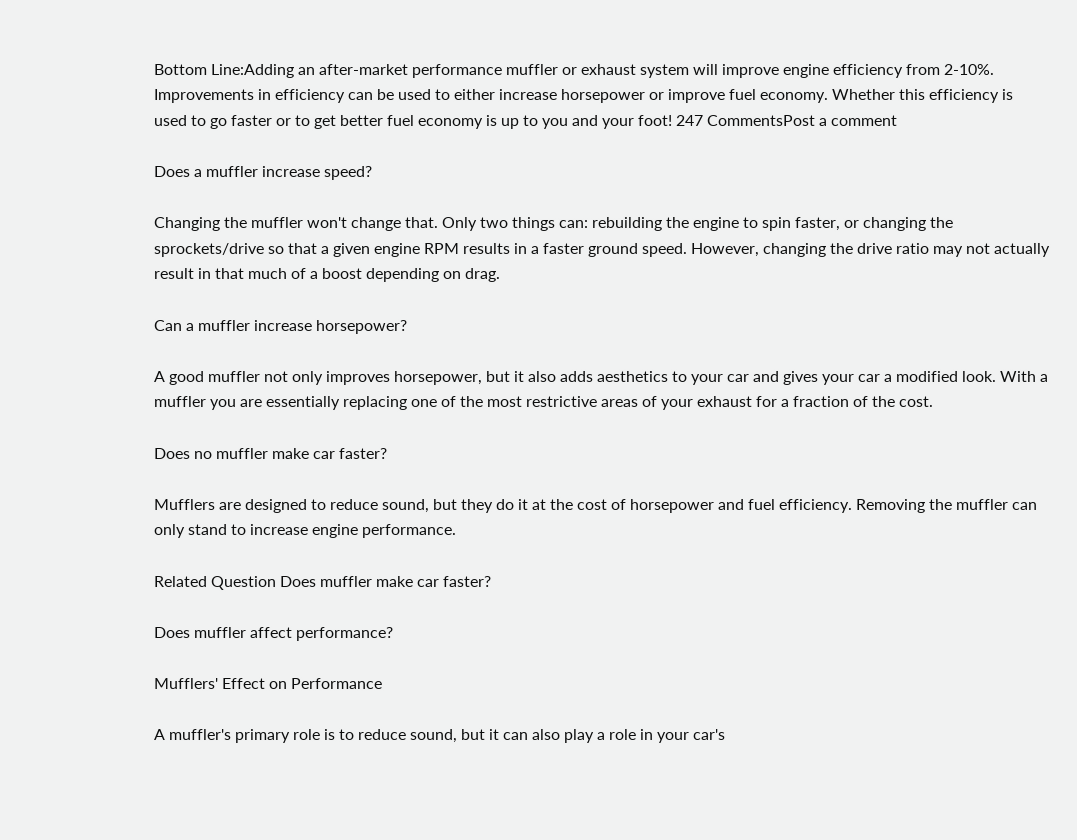Bottom Line:Adding an after-market performance muffler or exhaust system will improve engine efficiency from 2-10%. Improvements in efficiency can be used to either increase horsepower or improve fuel economy. Whether this efficiency is used to go faster or to get better fuel economy is up to you and your foot! 247 CommentsPost a comment

Does a muffler increase speed?

Changing the muffler won't change that. Only two things can: rebuilding the engine to spin faster, or changing the sprockets/drive so that a given engine RPM results in a faster ground speed. However, changing the drive ratio may not actually result in that much of a boost depending on drag.

Can a muffler increase horsepower?

A good muffler not only improves horsepower, but it also adds aesthetics to your car and gives your car a modified look. With a muffler you are essentially replacing one of the most restrictive areas of your exhaust for a fraction of the cost.

Does no muffler make car faster?

Mufflers are designed to reduce sound, but they do it at the cost of horsepower and fuel efficiency. Removing the muffler can only stand to increase engine performance.

Related Question Does muffler make car faster?

Does muffler affect performance?

Mufflers' Effect on Performance

A muffler's primary role is to reduce sound, but it can also play a role in your car's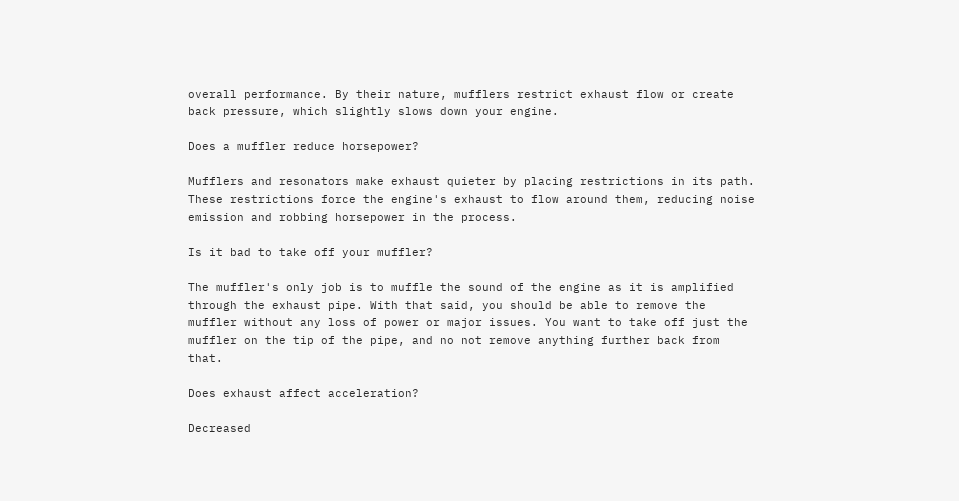overall performance. By their nature, mufflers restrict exhaust flow or create back pressure, which slightly slows down your engine.

Does a muffler reduce horsepower?

Mufflers and resonators make exhaust quieter by placing restrictions in its path. These restrictions force the engine's exhaust to flow around them, reducing noise emission and robbing horsepower in the process.

Is it bad to take off your muffler?

The muffler's only job is to muffle the sound of the engine as it is amplified through the exhaust pipe. With that said, you should be able to remove the muffler without any loss of power or major issues. You want to take off just the muffler on the tip of the pipe, and no not remove anything further back from that.

Does exhaust affect acceleration?

Decreased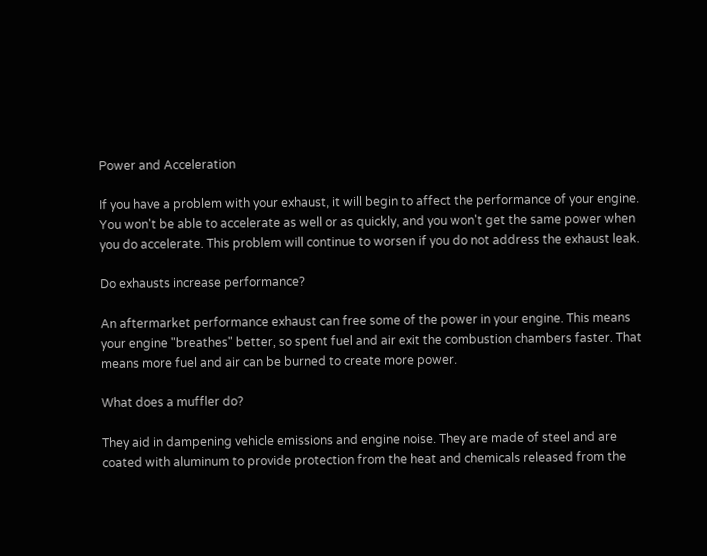Power and Acceleration

If you have a problem with your exhaust, it will begin to affect the performance of your engine. You won't be able to accelerate as well or as quickly, and you won't get the same power when you do accelerate. This problem will continue to worsen if you do not address the exhaust leak.

Do exhausts increase performance?

An aftermarket performance exhaust can free some of the power in your engine. This means your engine "breathes" better, so spent fuel and air exit the combustion chambers faster. That means more fuel and air can be burned to create more power.

What does a muffler do?

They aid in dampening vehicle emissions and engine noise. They are made of steel and are coated with aluminum to provide protection from the heat and chemicals released from the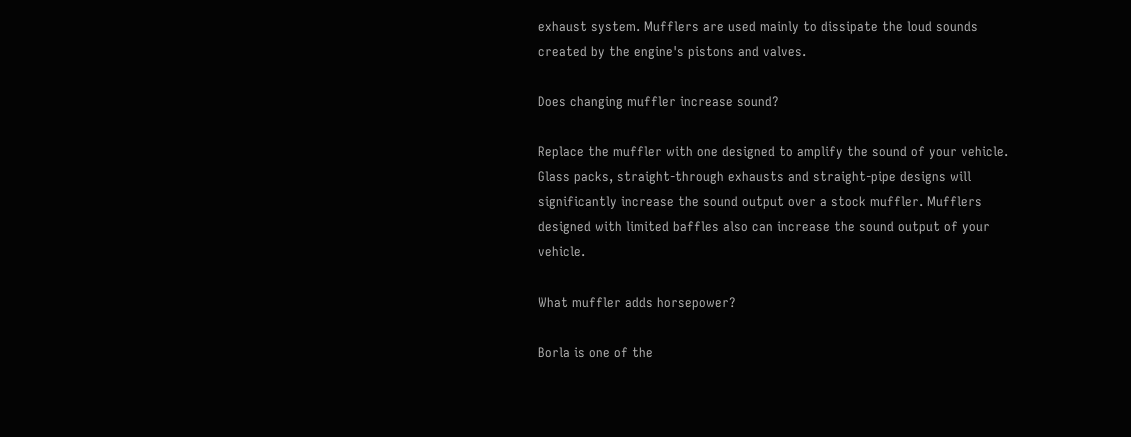exhaust system. Mufflers are used mainly to dissipate the loud sounds created by the engine's pistons and valves.

Does changing muffler increase sound?

Replace the muffler with one designed to amplify the sound of your vehicle. Glass packs, straight-through exhausts and straight-pipe designs will significantly increase the sound output over a stock muffler. Mufflers designed with limited baffles also can increase the sound output of your vehicle.

What muffler adds horsepower?

Borla is one of the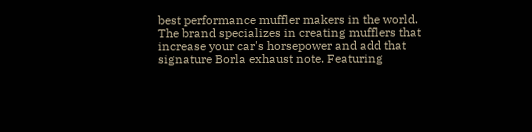best performance muffler makers in the world. The brand specializes in creating mufflers that increase your car's horsepower and add that signature Borla exhaust note. Featuring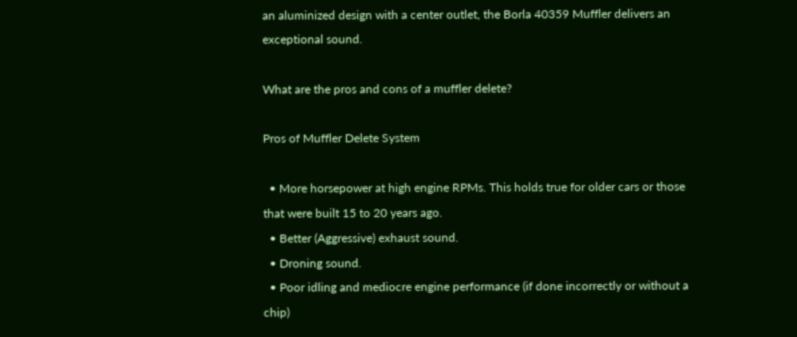an aluminized design with a center outlet, the Borla 40359 Muffler delivers an exceptional sound.

What are the pros and cons of a muffler delete?

Pros of Muffler Delete System

  • More horsepower at high engine RPMs. This holds true for older cars or those that were built 15 to 20 years ago.
  • Better (Aggressive) exhaust sound.
  • Droning sound.
  • Poor idling and mediocre engine performance (if done incorrectly or without a chip)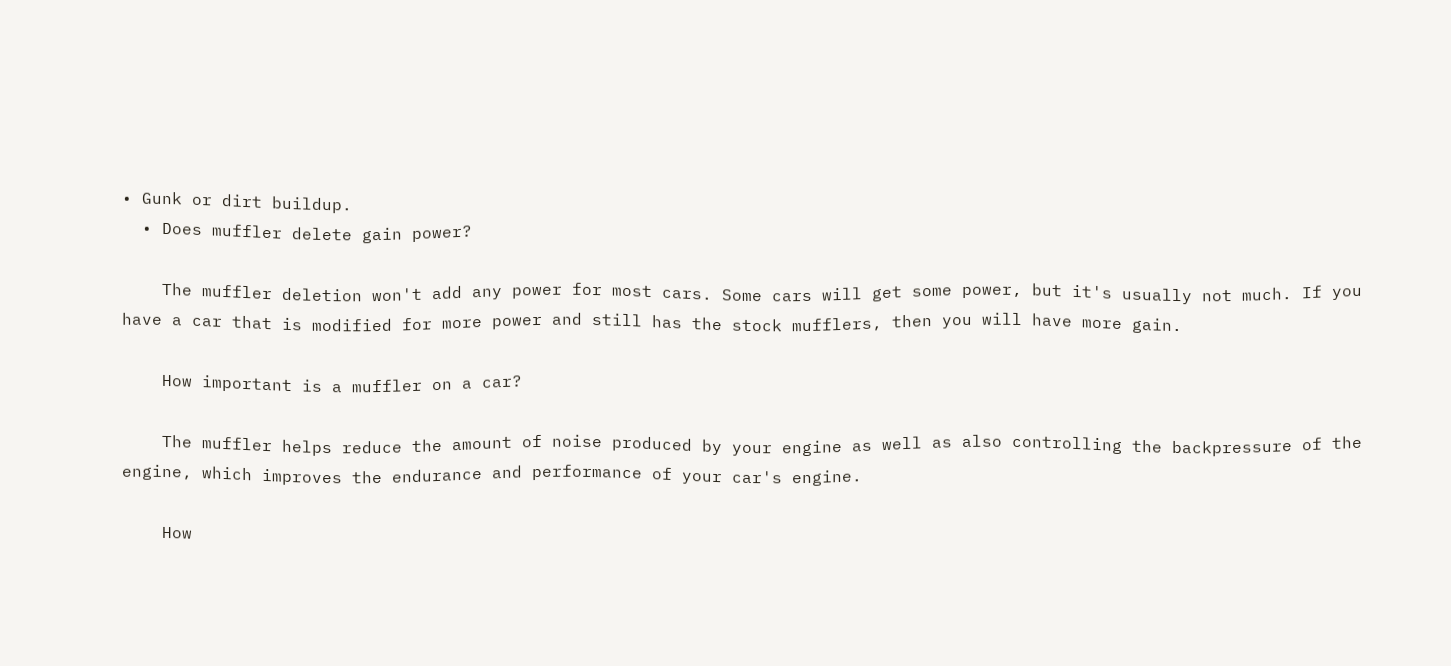• Gunk or dirt buildup.
  • Does muffler delete gain power?

    The muffler deletion won't add any power for most cars. Some cars will get some power, but it's usually not much. If you have a car that is modified for more power and still has the stock mufflers, then you will have more gain.

    How important is a muffler on a car?

    The muffler helps reduce the amount of noise produced by your engine as well as also controlling the backpressure of the engine, which improves the endurance and performance of your car's engine.

    How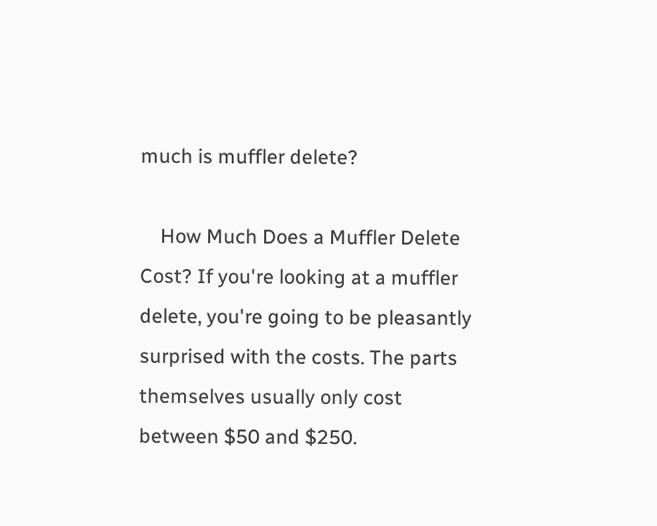much is muffler delete?

    How Much Does a Muffler Delete Cost? If you're looking at a muffler delete, you're going to be pleasantly surprised with the costs. The parts themselves usually only cost between $50 and $250.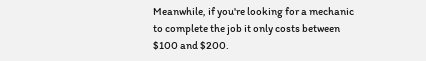Meanwhile, if you're looking for a mechanic to complete the job it only costs between $100 and $200.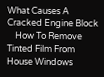What Causes A Cracked Engine Block
    How To Remove Tinted Film From House Windows